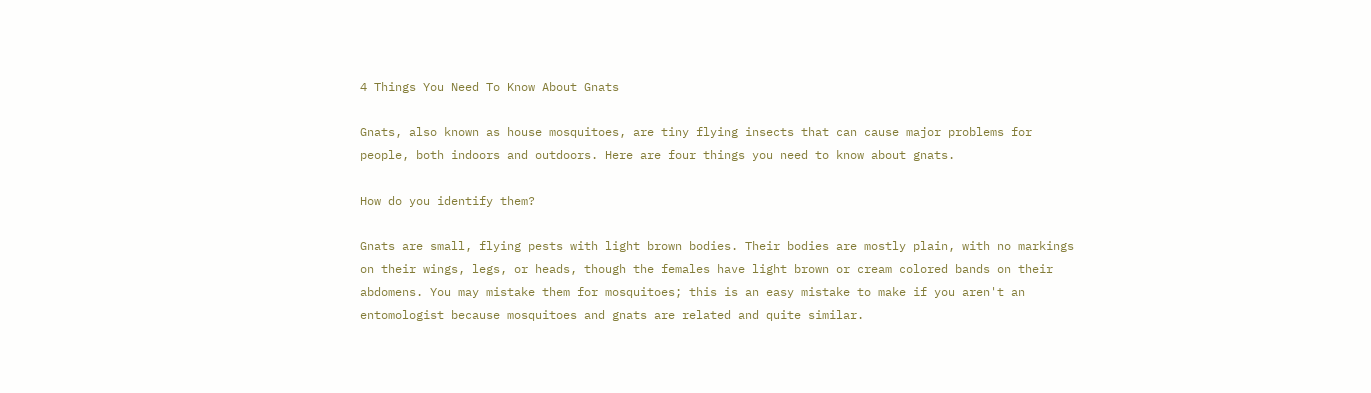4 Things You Need To Know About Gnats

Gnats, also known as house mosquitoes, are tiny flying insects that can cause major problems for people, both indoors and outdoors. Here are four things you need to know about gnats.

How do you identify them?

Gnats are small, flying pests with light brown bodies. Their bodies are mostly plain, with no markings on their wings, legs, or heads, though the females have light brown or cream colored bands on their abdomens. You may mistake them for mosquitoes; this is an easy mistake to make if you aren't an entomologist because mosquitoes and gnats are related and quite similar.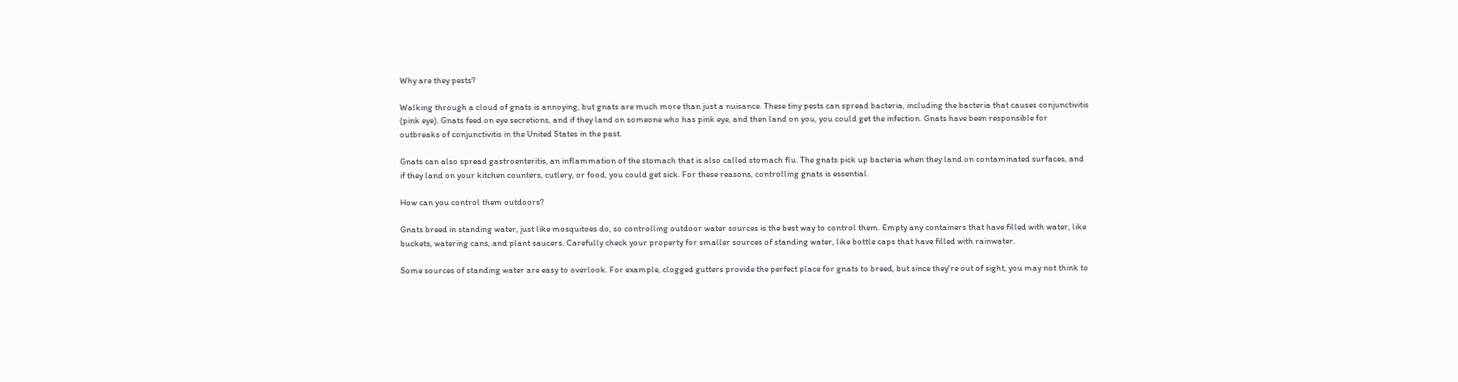Why are they pests?

Walking through a cloud of gnats is annoying, but gnats are much more than just a nuisance. These tiny pests can spread bacteria, including the bacteria that causes conjunctivitis (pink eye). Gnats feed on eye secretions, and if they land on someone who has pink eye, and then land on you, you could get the infection. Gnats have been responsible for outbreaks of conjunctivitis in the United States in the past.

Gnats can also spread gastroenteritis, an inflammation of the stomach that is also called stomach flu. The gnats pick up bacteria when they land on contaminated surfaces, and if they land on your kitchen counters, cutlery, or food, you could get sick. For these reasons, controlling gnats is essential.

How can you control them outdoors?

Gnats breed in standing water, just like mosquitoes do, so controlling outdoor water sources is the best way to control them. Empty any containers that have filled with water, like buckets, watering cans, and plant saucers. Carefully check your property for smaller sources of standing water, like bottle caps that have filled with rainwater.

Some sources of standing water are easy to overlook. For example, clogged gutters provide the perfect place for gnats to breed, but since they're out of sight, you may not think to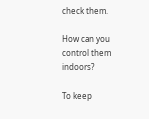check them.

How can you control them indoors?

To keep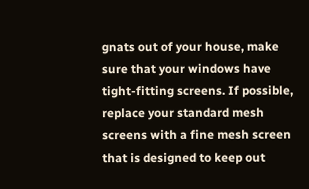gnats out of your house, make sure that your windows have tight-fitting screens. If possible, replace your standard mesh screens with a fine mesh screen that is designed to keep out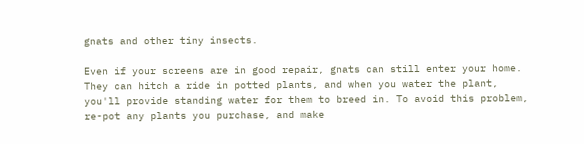gnats and other tiny insects.

Even if your screens are in good repair, gnats can still enter your home. They can hitch a ride in potted plants, and when you water the plant, you'll provide standing water for them to breed in. To avoid this problem, re-pot any plants you purchase, and make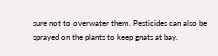sure not to overwater them. Pesticides can also be sprayed on the plants to keep gnats at bay.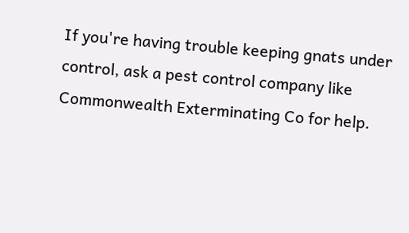If you're having trouble keeping gnats under control, ask a pest control company like Commonwealth Exterminating Co for help.